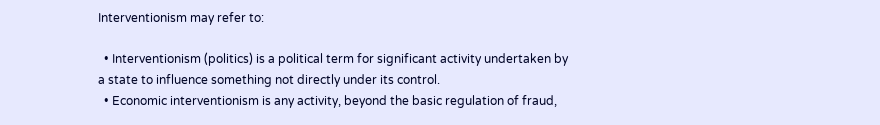Interventionism may refer to:

  • Interventionism (politics) is a political term for significant activity undertaken by a state to influence something not directly under its control.
  • Economic interventionism is any activity, beyond the basic regulation of fraud,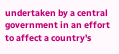undertaken by a central government in an effort to affect a country's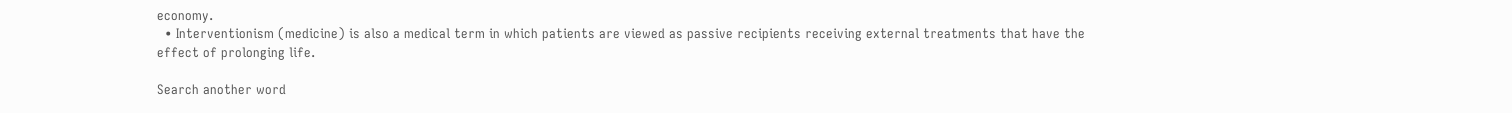economy.
  • Interventionism (medicine) is also a medical term in which patients are viewed as passive recipients receiving external treatments that have the effect of prolonging life.

Search another word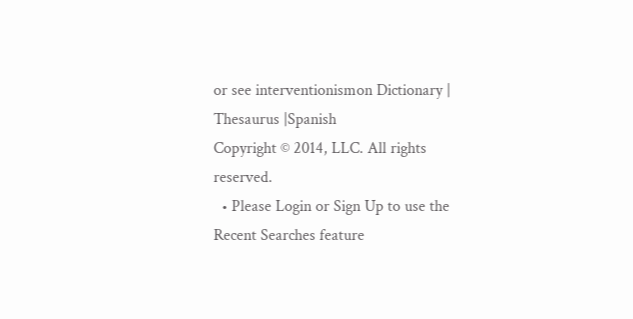or see interventionismon Dictionary | Thesaurus |Spanish
Copyright © 2014, LLC. All rights reserved.
  • Please Login or Sign Up to use the Recent Searches feature